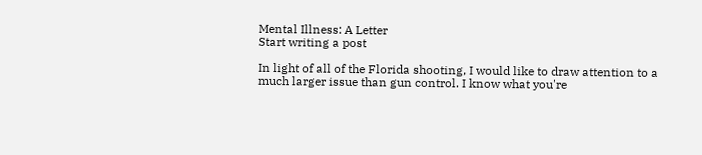Mental Illness: A Letter
Start writing a post

In light of all of the Florida shooting, I would like to draw attention to a much larger issue than gun control. I know what you're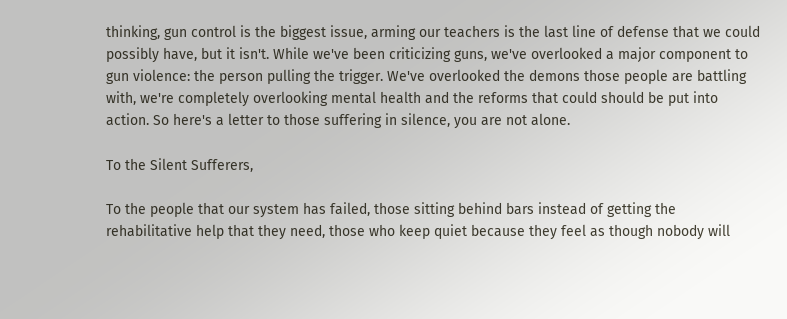thinking, gun control is the biggest issue, arming our teachers is the last line of defense that we could possibly have, but it isn't. While we've been criticizing guns, we've overlooked a major component to gun violence: the person pulling the trigger. We've overlooked the demons those people are battling with, we're completely overlooking mental health and the reforms that could should be put into action. So here's a letter to those suffering in silence, you are not alone.

To the Silent Sufferers,

To the people that our system has failed, those sitting behind bars instead of getting the rehabilitative help that they need, those who keep quiet because they feel as though nobody will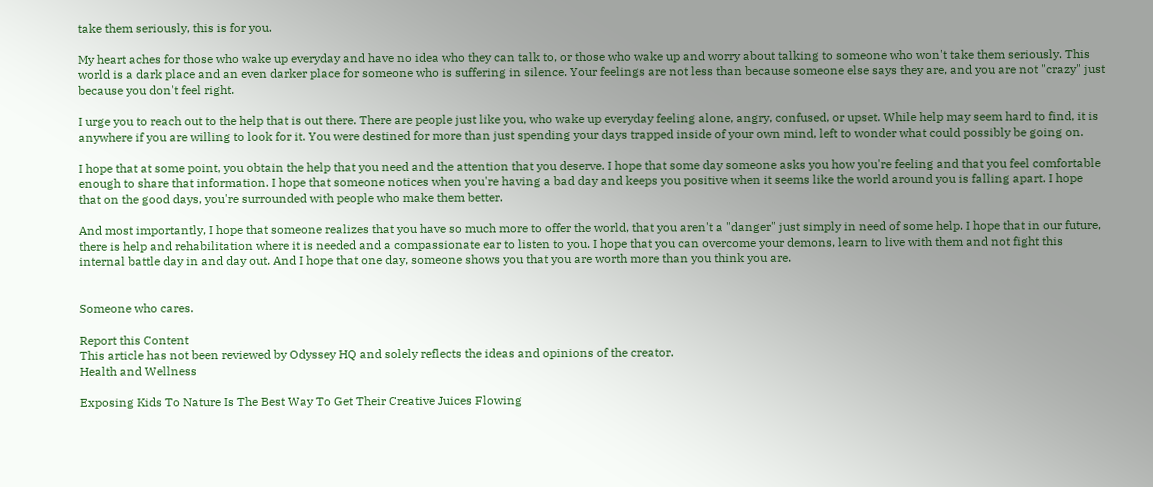take them seriously, this is for you.

My heart aches for those who wake up everyday and have no idea who they can talk to, or those who wake up and worry about talking to someone who won't take them seriously. This world is a dark place and an even darker place for someone who is suffering in silence. Your feelings are not less than because someone else says they are, and you are not "crazy" just because you don't feel right.

I urge you to reach out to the help that is out there. There are people just like you, who wake up everyday feeling alone, angry, confused, or upset. While help may seem hard to find, it is anywhere if you are willing to look for it. You were destined for more than just spending your days trapped inside of your own mind, left to wonder what could possibly be going on.

I hope that at some point, you obtain the help that you need and the attention that you deserve. I hope that some day someone asks you how you're feeling and that you feel comfortable enough to share that information. I hope that someone notices when you're having a bad day and keeps you positive when it seems like the world around you is falling apart. I hope that on the good days, you're surrounded with people who make them better.

And most importantly, I hope that someone realizes that you have so much more to offer the world, that you aren't a "danger" just simply in need of some help. I hope that in our future, there is help and rehabilitation where it is needed and a compassionate ear to listen to you. I hope that you can overcome your demons, learn to live with them and not fight this internal battle day in and day out. And I hope that one day, someone shows you that you are worth more than you think you are.


Someone who cares.

Report this Content
This article has not been reviewed by Odyssey HQ and solely reflects the ideas and opinions of the creator.
Health and Wellness

Exposing Kids To Nature Is The Best Way To Get Their Creative Juices Flowing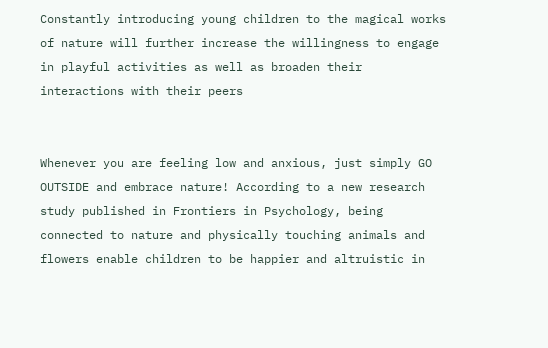Constantly introducing young children to the magical works of nature will further increase the willingness to engage in playful activities as well as broaden their interactions with their peers


Whenever you are feeling low and anxious, just simply GO OUTSIDE and embrace nature! According to a new research study published in Frontiers in Psychology, being connected to nature and physically touching animals and flowers enable children to be happier and altruistic in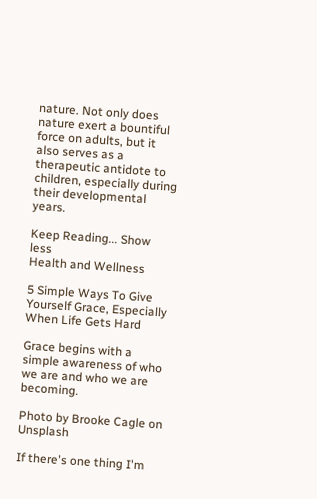nature. Not only does nature exert a bountiful force on adults, but it also serves as a therapeutic antidote to children, especially during their developmental years.

Keep Reading... Show less
Health and Wellness

5 Simple Ways To Give Yourself Grace, Especially When Life Gets Hard

Grace begins with a simple awareness of who we are and who we are becoming.

Photo by Brooke Cagle on Unsplash

If there's one thing I'm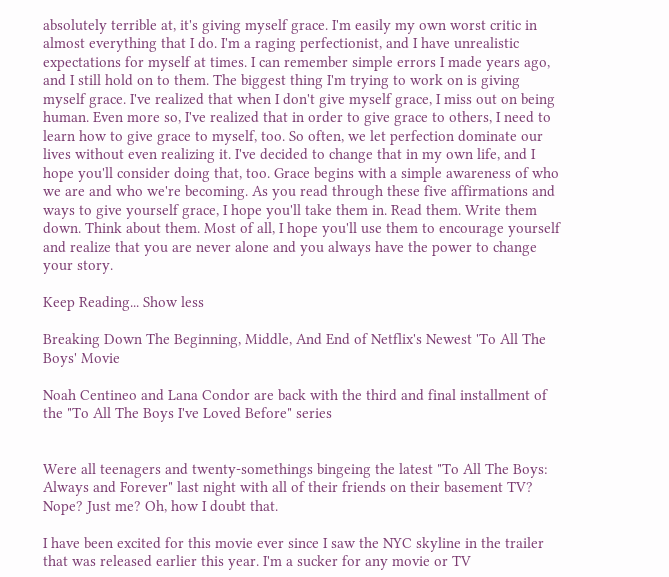absolutely terrible at, it's giving myself grace. I'm easily my own worst critic in almost everything that I do. I'm a raging perfectionist, and I have unrealistic expectations for myself at times. I can remember simple errors I made years ago, and I still hold on to them. The biggest thing I'm trying to work on is giving myself grace. I've realized that when I don't give myself grace, I miss out on being human. Even more so, I've realized that in order to give grace to others, I need to learn how to give grace to myself, too. So often, we let perfection dominate our lives without even realizing it. I've decided to change that in my own life, and I hope you'll consider doing that, too. Grace begins with a simple awareness of who we are and who we're becoming. As you read through these five affirmations and ways to give yourself grace, I hope you'll take them in. Read them. Write them down. Think about them. Most of all, I hope you'll use them to encourage yourself and realize that you are never alone and you always have the power to change your story.

Keep Reading... Show less

Breaking Down The Beginning, Middle, And End of Netflix's Newest 'To All The Boys' Movie

Noah Centineo and Lana Condor are back with the third and final installment of the "To All The Boys I've Loved Before" series


Were all teenagers and twenty-somethings bingeing the latest "To All The Boys: Always and Forever" last night with all of their friends on their basement TV? Nope? Just me? Oh, how I doubt that.

I have been excited for this movie ever since I saw the NYC skyline in the trailer that was released earlier this year. I'm a sucker for any movie or TV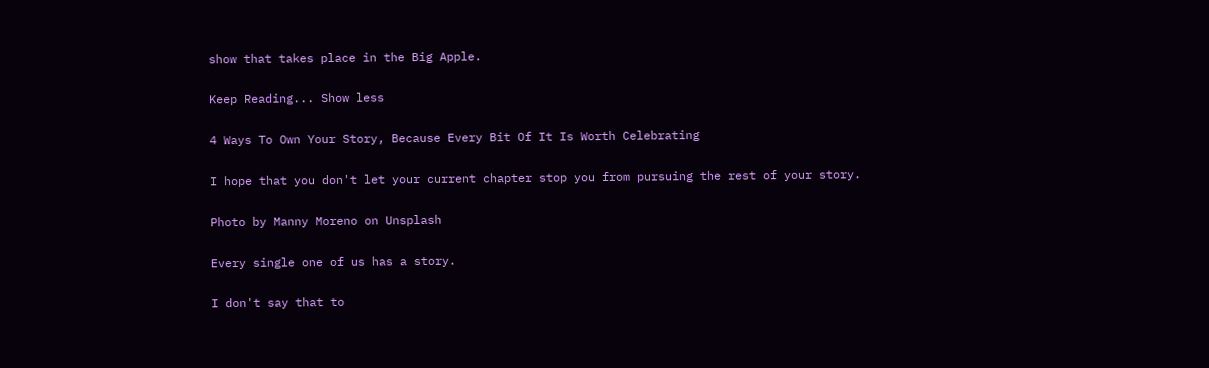show that takes place in the Big Apple.

Keep Reading... Show less

4 Ways To Own Your Story, Because Every Bit Of It Is Worth Celebrating

I hope that you don't let your current chapter stop you from pursuing the rest of your story.

Photo by Manny Moreno on Unsplash

Every single one of us has a story.

I don't say that to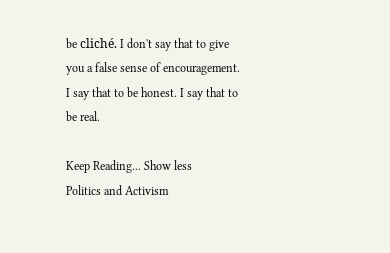be cliché. I don't say that to give you a false sense of encouragement. I say that to be honest. I say that to be real.

Keep Reading... Show less
Politics and Activism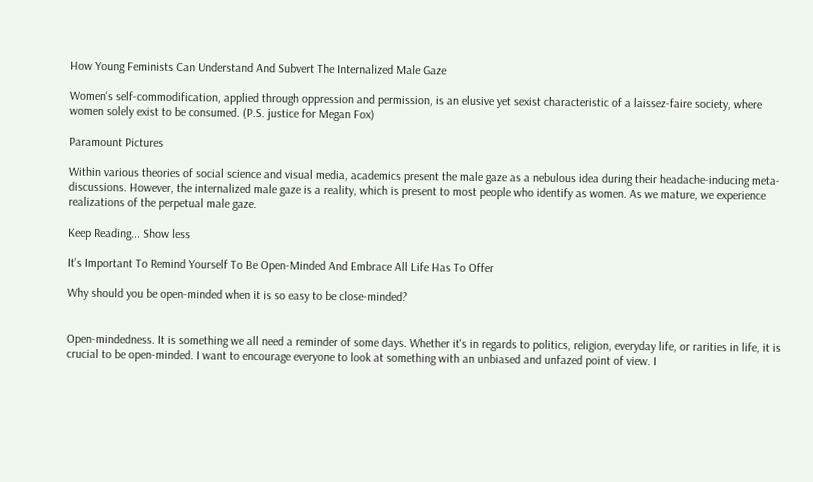How Young Feminists Can Understand And Subvert The Internalized Male Gaze

Women's self-commodification, applied through oppression and permission, is an elusive yet sexist characteristic of a laissez-faire society, where women solely exist to be consumed. (P.S. justice for Megan Fox)

Paramount Pictures

Within various theories of social science and visual media, academics present the male gaze as a nebulous idea during their headache-inducing meta-discussions. However, the internalized male gaze is a reality, which is present to most people who identify as women. As we mature, we experience realizations of the perpetual male gaze.

Keep Reading... Show less

It's Important To Remind Yourself To Be Open-Minded And Embrace All Life Has To Offer

Why should you be open-minded when it is so easy to be close-minded?


Open-mindedness. It is something we all need a reminder of some days. Whether it's in regards to politics, religion, everyday life, or rarities in life, it is crucial to be open-minded. I want to encourage everyone to look at something with an unbiased and unfazed point of view. I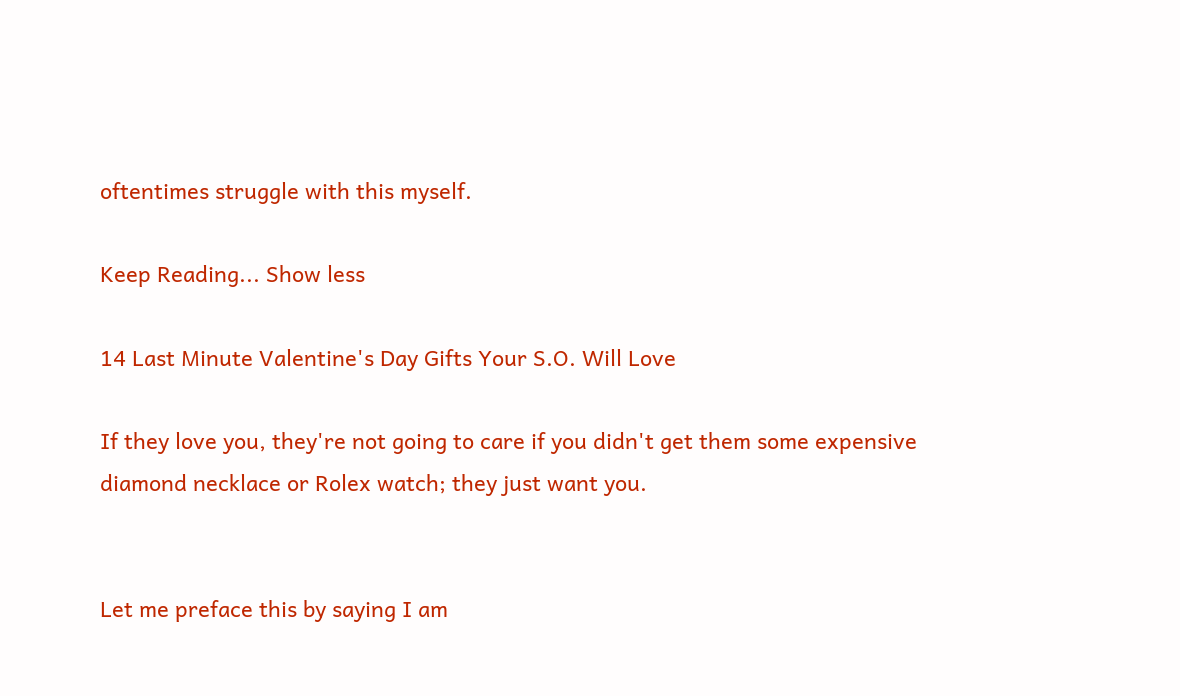oftentimes struggle with this myself.

Keep Reading... Show less

14 Last Minute Valentine's Day Gifts Your S.O. Will Love

If they love you, they're not going to care if you didn't get them some expensive diamond necklace or Rolex watch; they just want you.


Let me preface this by saying I am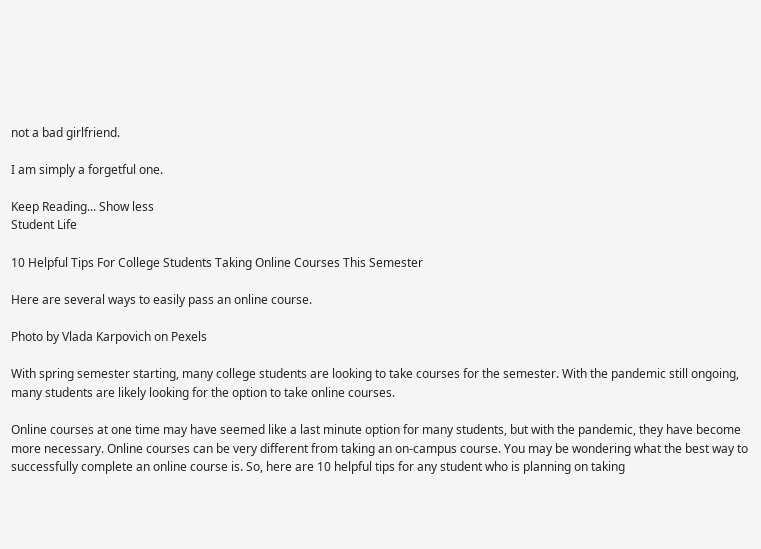not a bad girlfriend.

I am simply a forgetful one.

Keep Reading... Show less
Student Life

10 Helpful Tips For College Students Taking Online Courses This Semester

Here are several ways to easily pass an online course.

Photo by Vlada Karpovich on Pexels

With spring semester starting, many college students are looking to take courses for the semester. With the pandemic still ongoing, many students are likely looking for the option to take online courses.

Online courses at one time may have seemed like a last minute option for many students, but with the pandemic, they have become more necessary. Online courses can be very different from taking an on-campus course. You may be wondering what the best way to successfully complete an online course is. So, here are 10 helpful tips for any student who is planning on taking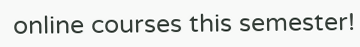online courses this semester!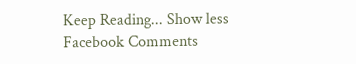Keep Reading... Show less
Facebook Comments